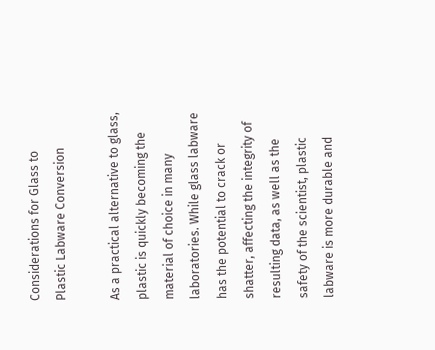Considerations for Glass to Plastic Labware Conversion

As a practical alternative to glass, plastic is quickly becoming the material of choice in many laboratories. While glass labware has the potential to crack or shatter, affecting the integrity of resulting data, as well as the safety of the scientist, plastic labware is more durable and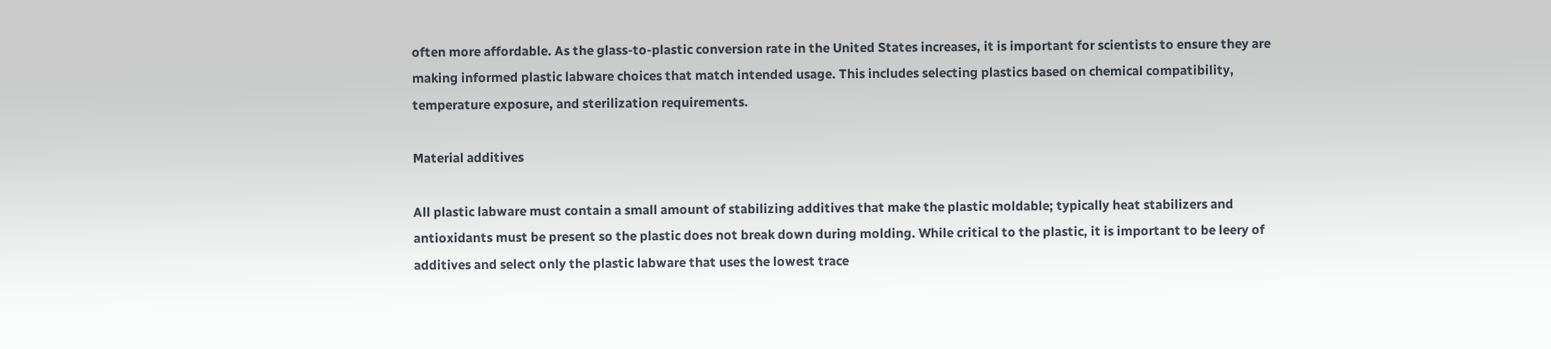often more affordable. As the glass-to-plastic conversion rate in the United States increases, it is important for scientists to ensure they are making informed plastic labware choices that match intended usage. This includes selecting plastics based on chemical compatibility, temperature exposure, and sterilization requirements.

Material additives

All plastic labware must contain a small amount of stabilizing additives that make the plastic moldable; typically heat stabilizers and antioxidants must be present so the plastic does not break down during molding. While critical to the plastic, it is important to be leery of additives and select only the plastic labware that uses the lowest trace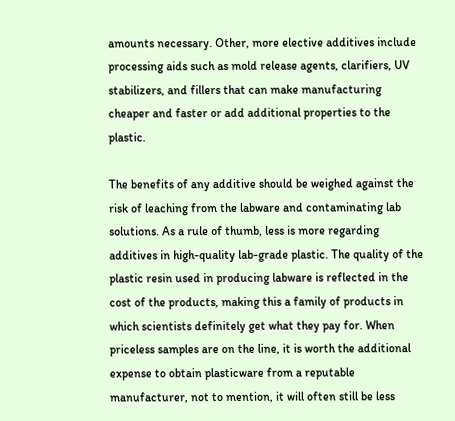amounts necessary. Other, more elective additives include processing aids such as mold release agents, clarifiers, UV stabilizers, and fillers that can make manufacturing cheaper and faster or add additional properties to the plastic.

The benefits of any additive should be weighed against the risk of leaching from the labware and contaminating lab solutions. As a rule of thumb, less is more regarding additives in high-quality lab-grade plastic. The quality of the plastic resin used in producing labware is reflected in the cost of the products, making this a family of products in which scientists definitely get what they pay for. When priceless samples are on the line, it is worth the additional expense to obtain plasticware from a reputable manufacturer, not to mention, it will often still be less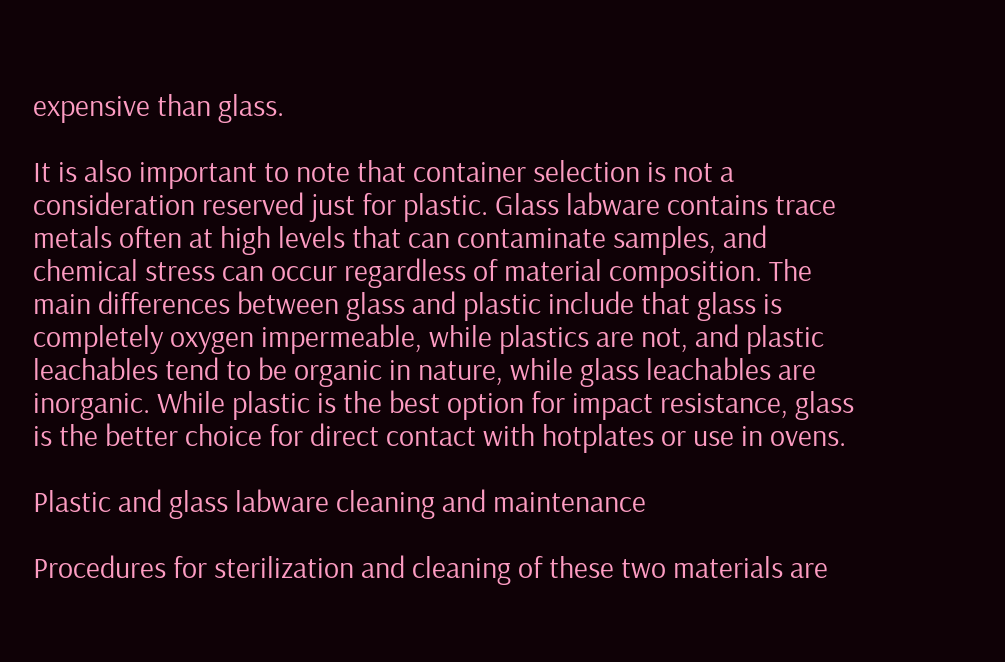expensive than glass.

It is also important to note that container selection is not a consideration reserved just for plastic. Glass labware contains trace metals often at high levels that can contaminate samples, and chemical stress can occur regardless of material composition. The main differences between glass and plastic include that glass is completely oxygen impermeable, while plastics are not, and plastic leachables tend to be organic in nature, while glass leachables are inorganic. While plastic is the best option for impact resistance, glass is the better choice for direct contact with hotplates or use in ovens.

Plastic and glass labware cleaning and maintenance

Procedures for sterilization and cleaning of these two materials are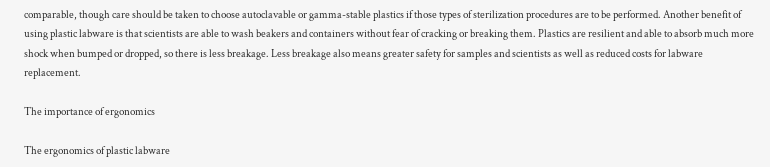comparable, though care should be taken to choose autoclavable or gamma-stable plastics if those types of sterilization procedures are to be performed. Another benefit of using plastic labware is that scientists are able to wash beakers and containers without fear of cracking or breaking them. Plastics are resilient and able to absorb much more shock when bumped or dropped, so there is less breakage. Less breakage also means greater safety for samples and scientists as well as reduced costs for labware replacement.

The importance of ergonomics

The ergonomics of plastic labware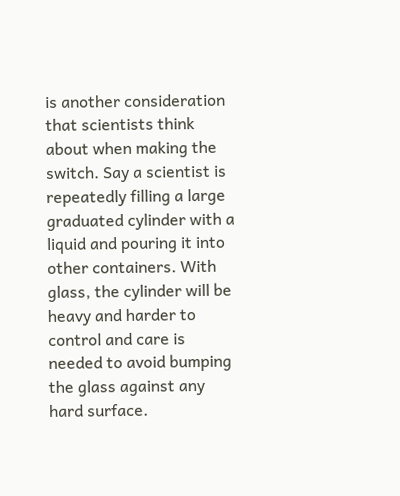is another consideration that scientists think about when making the switch. Say a scientist is repeatedly filling a large graduated cylinder with a liquid and pouring it into other containers. With glass, the cylinder will be heavy and harder to control and care is needed to avoid bumping the glass against any hard surface.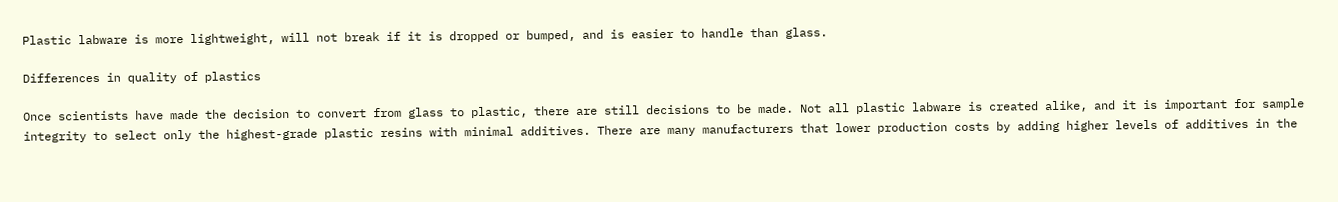Plastic labware is more lightweight, will not break if it is dropped or bumped, and is easier to handle than glass.

Differences in quality of plastics

Once scientists have made the decision to convert from glass to plastic, there are still decisions to be made. Not all plastic labware is created alike, and it is important for sample integrity to select only the highest-grade plastic resins with minimal additives. There are many manufacturers that lower production costs by adding higher levels of additives in the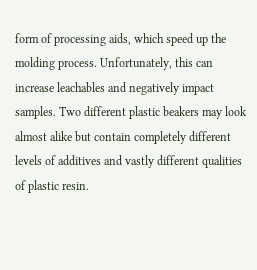form of processing aids, which speed up the molding process. Unfortunately, this can increase leachables and negatively impact samples. Two different plastic beakers may look almost alike but contain completely different levels of additives and vastly different qualities of plastic resin.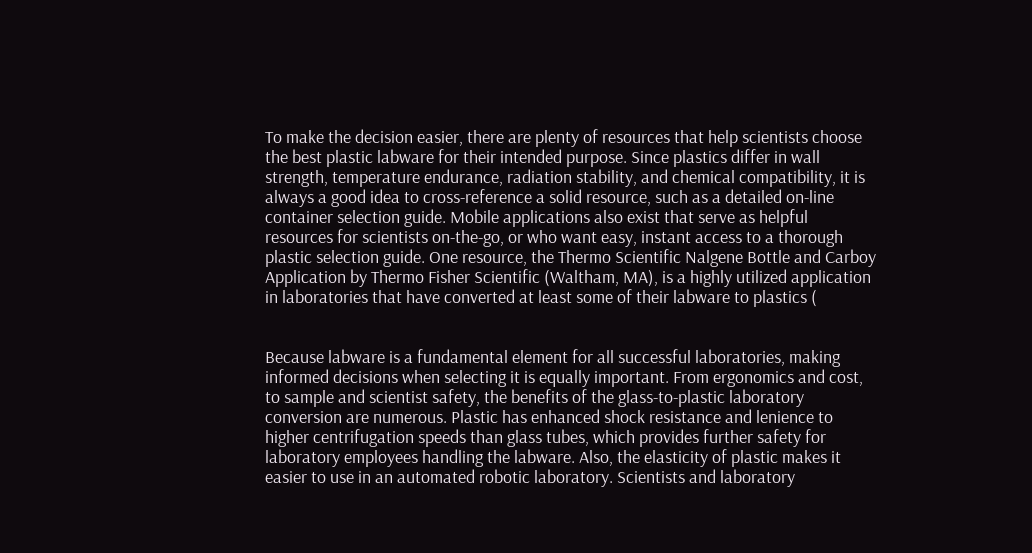To make the decision easier, there are plenty of resources that help scientists choose the best plastic labware for their intended purpose. Since plastics differ in wall strength, temperature endurance, radiation stability, and chemical compatibility, it is always a good idea to cross-reference a solid resource, such as a detailed on-line container selection guide. Mobile applications also exist that serve as helpful resources for scientists on-the-go, or who want easy, instant access to a thorough plastic selection guide. One resource, the Thermo Scientific Nalgene Bottle and Carboy Application by Thermo Fisher Scientific (Waltham, MA), is a highly utilized application in laboratories that have converted at least some of their labware to plastics (


Because labware is a fundamental element for all successful laboratories, making informed decisions when selecting it is equally important. From ergonomics and cost, to sample and scientist safety, the benefits of the glass-to-plastic laboratory conversion are numerous. Plastic has enhanced shock resistance and lenience to higher centrifugation speeds than glass tubes, which provides further safety for laboratory employees handling the labware. Also, the elasticity of plastic makes it easier to use in an automated robotic laboratory. Scientists and laboratory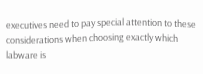executives need to pay special attention to these considerations when choosing exactly which labware is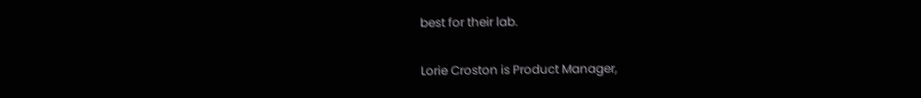best for their lab.

Lorie Croston is Product Manager,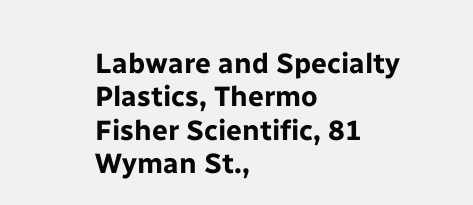Labware and Specialty Plastics, Thermo Fisher Scientific, 81 Wyman St.,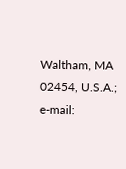Waltham, MA 02454, U.S.A.; e-mail: